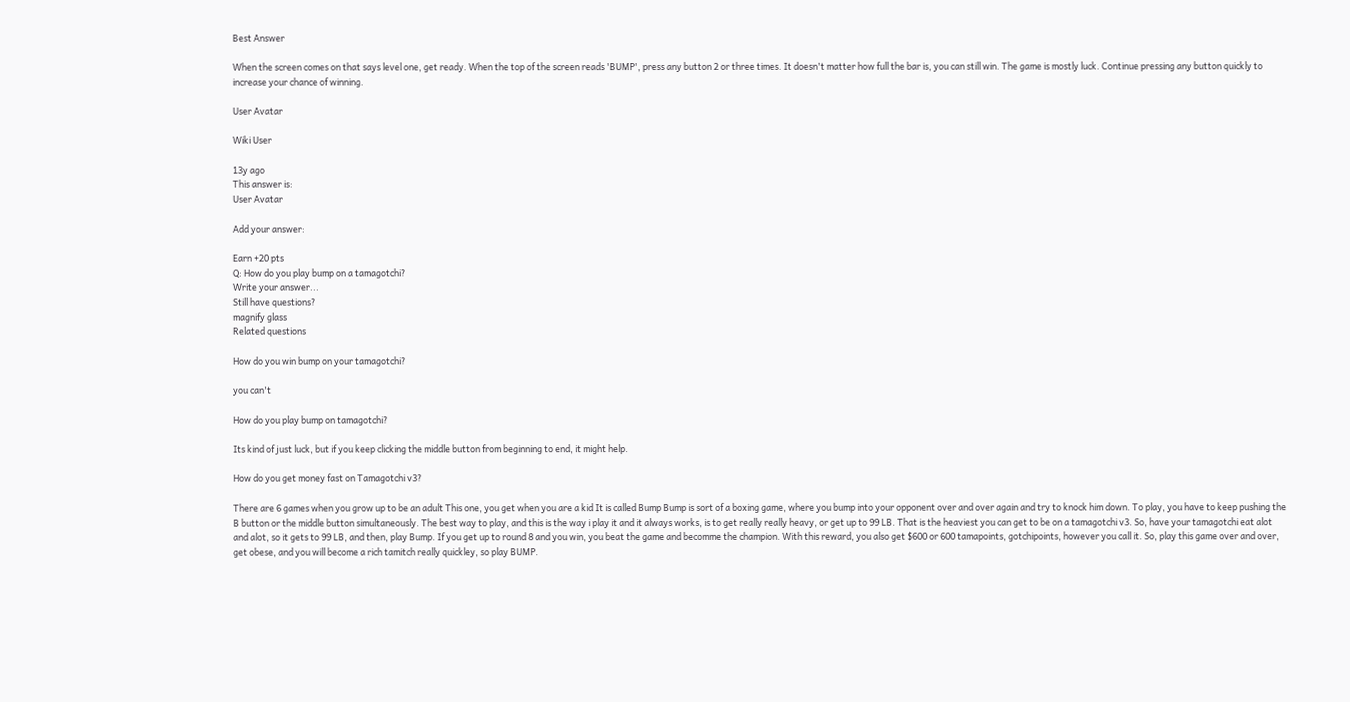Best Answer

When the screen comes on that says level one, get ready. When the top of the screen reads 'BUMP', press any button 2 or three times. It doesn't matter how full the bar is, you can still win. The game is mostly luck. Continue pressing any button quickly to increase your chance of winning.

User Avatar

Wiki User

13y ago
This answer is:
User Avatar

Add your answer:

Earn +20 pts
Q: How do you play bump on a tamagotchi?
Write your answer...
Still have questions?
magnify glass
Related questions

How do you win bump on your tamagotchi?

you can't

How do you play bump on tamagotchi?

Its kind of just luck, but if you keep clicking the middle button from beginning to end, it might help.

How do you get money fast on Tamagotchi v3?

There are 6 games when you grow up to be an adult This one, you get when you are a kid It is called Bump Bump is sort of a boxing game, where you bump into your opponent over and over again and try to knock him down. To play, you have to keep pushing the B button or the middle button simultaneously. The best way to play, and this is the way i play it and it always works, is to get really really heavy, or get up to 99 LB. That is the heaviest you can get to be on a tamagotchi v3. So, have your tamagotchi eat alot and alot, so it gets to 99 LB, and then, play Bump. If you get up to round 8 and you win, you beat the game and becomme the champion. With this reward, you also get $600 or 600 tamapoints, gotchipoints, however you call it. So, play this game over and over, get obese, and you will become a rich tamitch really quickley, so play BUMP.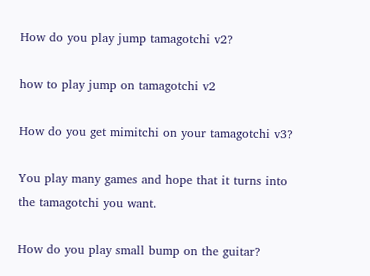How do you play jump tamagotchi v2?

how to play jump on tamagotchi v2

How do you get mimitchi on your tamagotchi v3?

You play many games and hope that it turns into the tamagotchi you want.

How do you play small bump on the guitar?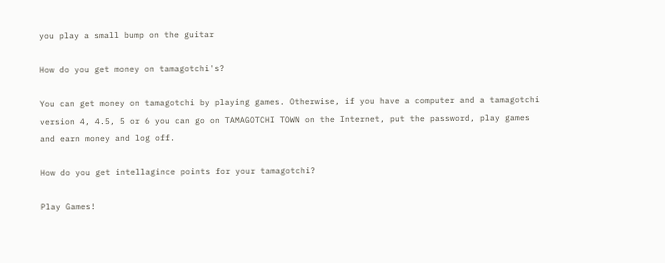you play a small bump on the guitar

How do you get money on tamagotchi's?

You can get money on tamagotchi by playing games. Otherwise, if you have a computer and a tamagotchi version 4, 4.5, 5 or 6 you can go on TAMAGOTCHI TOWN on the Internet, put the password, play games and earn money and log off.

How do you get intellagince points for your tamagotchi?

Play Games!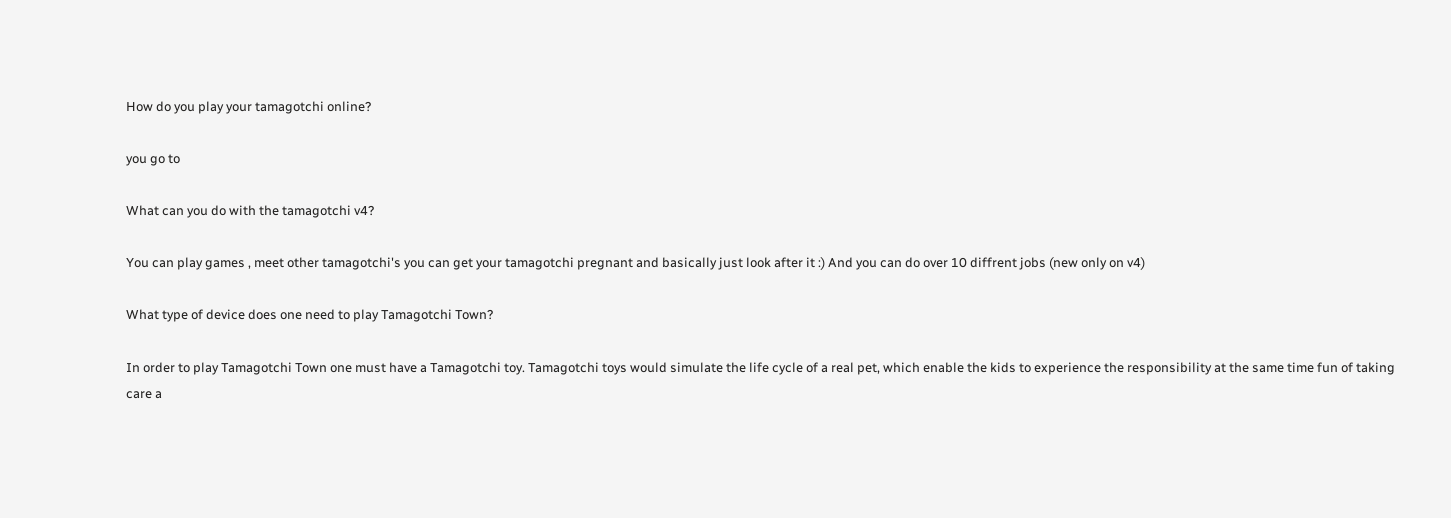How do you play your tamagotchi online?

you go to

What can you do with the tamagotchi v4?

You can play games , meet other tamagotchi's you can get your tamagotchi pregnant and basically just look after it :) And you can do over 10 diffrent jobs (new only on v4)

What type of device does one need to play Tamagotchi Town?

In order to play Tamagotchi Town one must have a Tamagotchi toy. Tamagotchi toys would simulate the life cycle of a real pet, which enable the kids to experience the responsibility at the same time fun of taking care a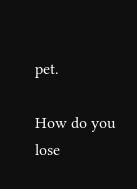pet.

How do you lose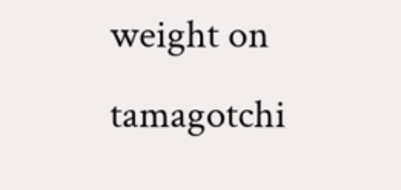weight on tamagotchi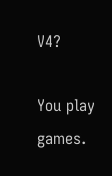V4?

You play games.